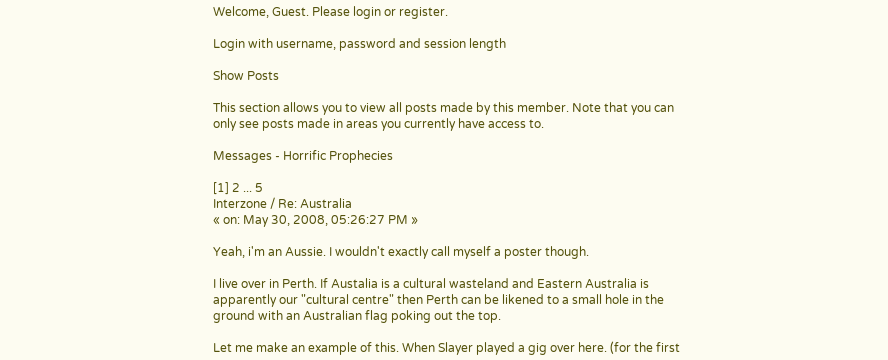Welcome, Guest. Please login or register.

Login with username, password and session length

Show Posts

This section allows you to view all posts made by this member. Note that you can only see posts made in areas you currently have access to.

Messages - Horrific Prophecies

[1] 2 ... 5
Interzone / Re: Australia
« on: May 30, 2008, 05:26:27 PM »

Yeah, i'm an Aussie. I wouldn't exactly call myself a poster though.

I live over in Perth. If Austalia is a cultural wasteland and Eastern Australia is apparently our "cultural centre" then Perth can be likened to a small hole in the ground with an Australian flag poking out the top.

Let me make an example of this. When Slayer played a gig over here. (for the first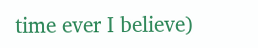time ever I believe)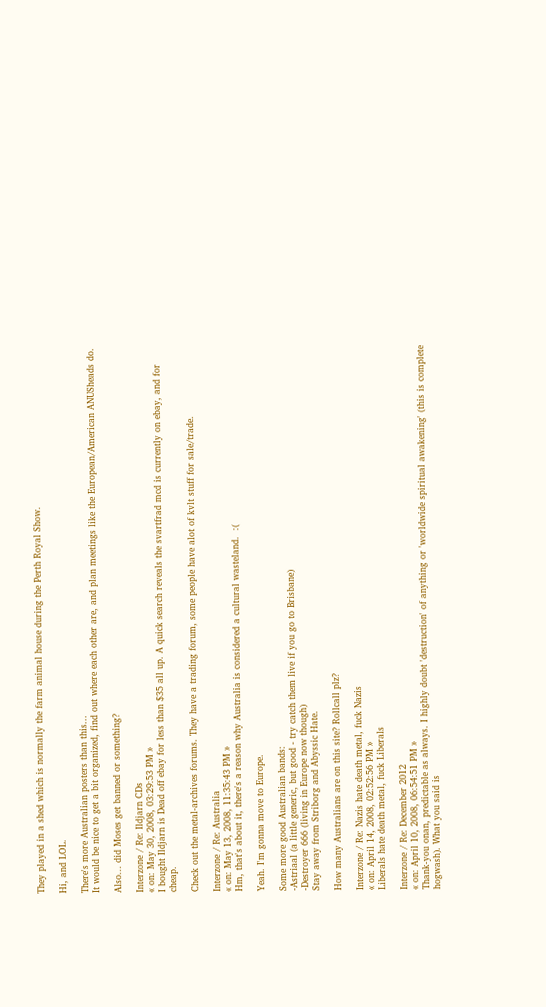They played in a shed which is normally the farm animal house during the Perth Royal Show.

Hi, and LOL.

There's more Australian posters than this...
It would be nice to get a bit organized, find out where each other are, and plan meetings like the European/American ANUSheads do.

Also... did Moses get banned or something?

Interzone / Re: Ildjarn CDs
« on: May 30, 2008, 03:29:53 PM »
I bought Ildjarn is Dead off ebay for less than $35 all up. A quick search reveals the svartfrad mcd is currently on ebay, and for cheap.

Check out the metal-archives forums. They have a trading forum, some people have alot of kvlt stuff for sale/trade.

Interzone / Re: Australia
« on: May 13, 2008, 11:35:43 PM »
Hm, that's about it, there's a reason why Australia is considered a cultural wasteland.  :(

Yeah. I'm gonna move to Europe.

Some more good Australian bands:
-Astriaal (a little generic, but good - try catch them live if you go to Brisbane)
-Destroyer 666 (living in Europe now though)
Stay away from Striborg and Abyssic Hate.

How many Australians are on this site? Rollcall plz?

Interzone / Re: Nazis hate death metal, fuck Nazis
« on: April 14, 2008, 02:52:56 PM »
Liberals hate death metal, fuck Liberals

Interzone / Re: December 2012
« on: April 10, 2008, 06:54:51 PM »
Thank-you onan, predictable as always. I highly doubt 'destruction' of anything or 'worldwide spiritual awakening' (this is complete hogwash). What you said is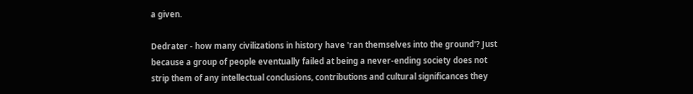a given.

Dedrater - how many civilizations in history have 'ran themselves into the ground'? Just because a group of people eventually failed at being a never-ending society does not strip them of any intellectual conclusions, contributions and cultural significances they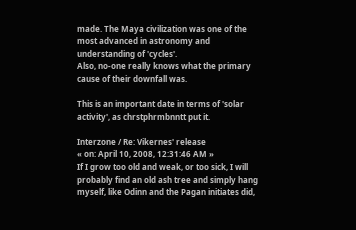made. The Maya civilization was one of the most advanced in astronomy and understanding of 'cycles'.
Also, no-one really knows what the primary cause of their downfall was.

This is an important date in terms of 'solar activity', as chrstphrmbnntt put it.

Interzone / Re: Vikernes' release
« on: April 10, 2008, 12:31:46 AM »
If I grow too old and weak, or too sick, I will probably find an old ash tree and simply hang myself, like Odinn and the Pagan initiates did,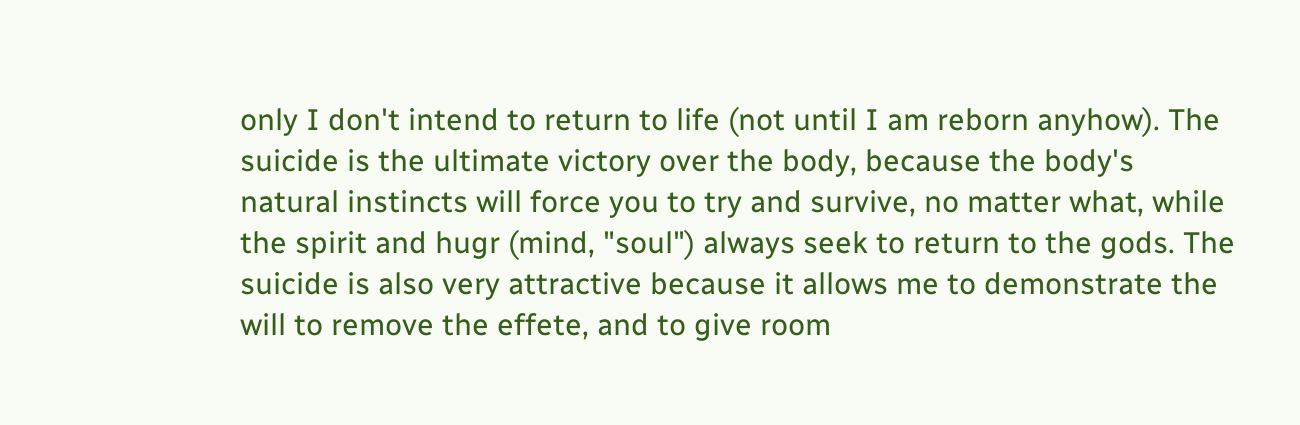only I don't intend to return to life (not until I am reborn anyhow). The suicide is the ultimate victory over the body, because the body's natural instincts will force you to try and survive, no matter what, while the spirit and hugr (mind, "soul") always seek to return to the gods. The suicide is also very attractive because it allows me to demonstrate the will to remove the effete, and to give room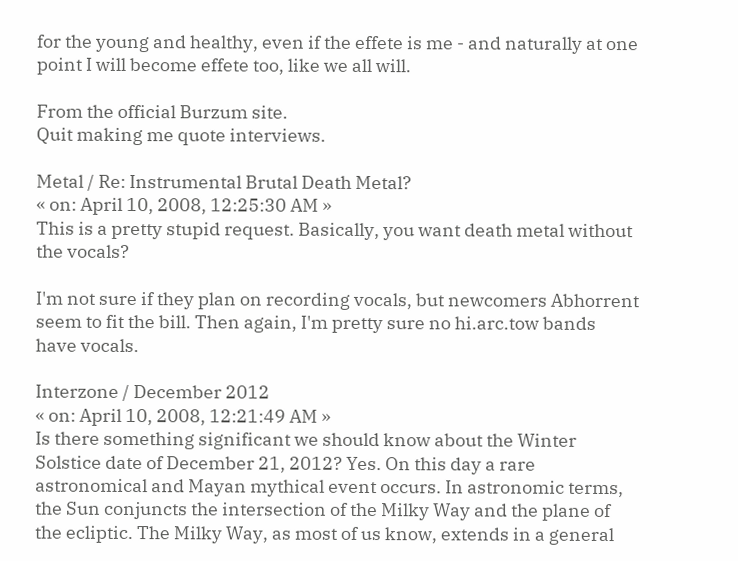for the young and healthy, even if the effete is me - and naturally at one point I will become effete too, like we all will.

From the official Burzum site.
Quit making me quote interviews.

Metal / Re: Instrumental Brutal Death Metal?
« on: April 10, 2008, 12:25:30 AM »
This is a pretty stupid request. Basically, you want death metal without the vocals?

I'm not sure if they plan on recording vocals, but newcomers Abhorrent seem to fit the bill. Then again, I'm pretty sure no hi.arc.tow bands have vocals.

Interzone / December 2012
« on: April 10, 2008, 12:21:49 AM »
Is there something significant we should know about the Winter Solstice date of December 21, 2012? Yes. On this day a rare astronomical and Mayan mythical event occurs. In astronomic terms, the Sun conjuncts the intersection of the Milky Way and the plane of the ecliptic. The Milky Way, as most of us know, extends in a general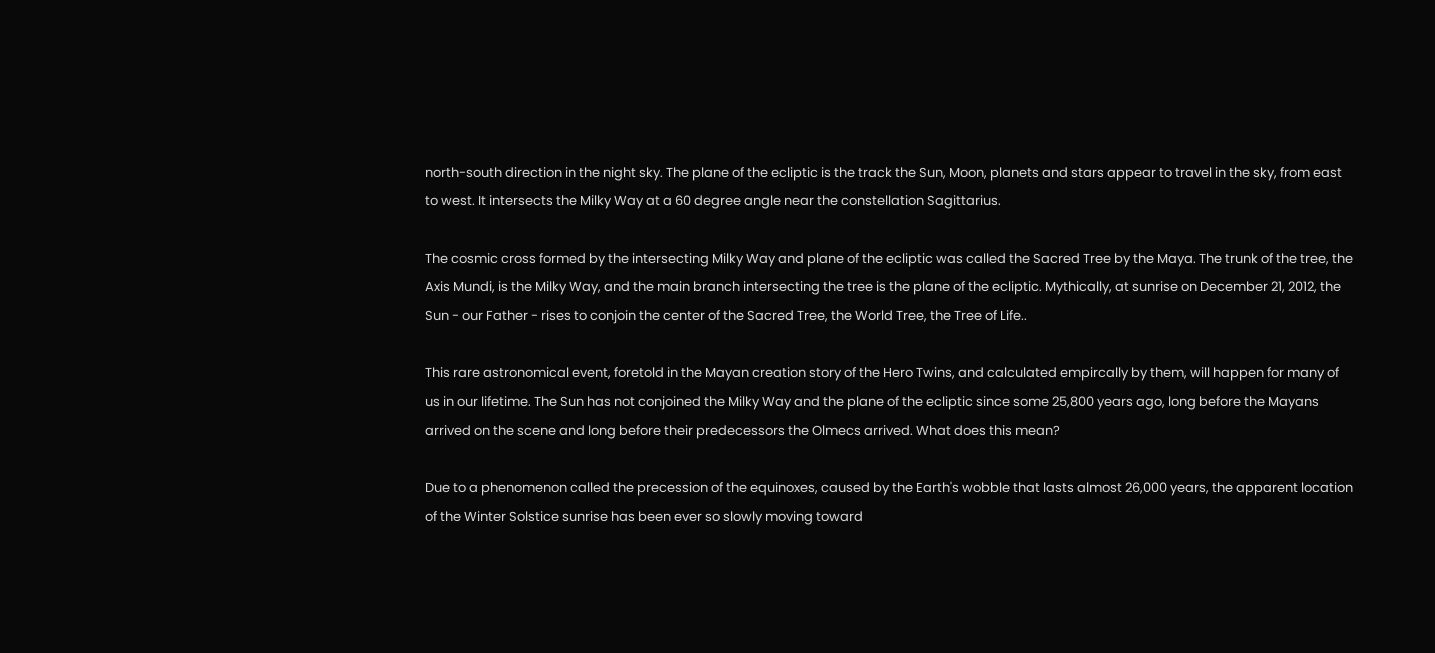north-south direction in the night sky. The plane of the ecliptic is the track the Sun, Moon, planets and stars appear to travel in the sky, from east to west. It intersects the Milky Way at a 60 degree angle near the constellation Sagittarius.

The cosmic cross formed by the intersecting Milky Way and plane of the ecliptic was called the Sacred Tree by the Maya. The trunk of the tree, the Axis Mundi, is the Milky Way, and the main branch intersecting the tree is the plane of the ecliptic. Mythically, at sunrise on December 21, 2012, the Sun - our Father - rises to conjoin the center of the Sacred Tree, the World Tree, the Tree of Life..

This rare astronomical event, foretold in the Mayan creation story of the Hero Twins, and calculated empircally by them, will happen for many of us in our lifetime. The Sun has not conjoined the Milky Way and the plane of the ecliptic since some 25,800 years ago, long before the Mayans arrived on the scene and long before their predecessors the Olmecs arrived. What does this mean?

Due to a phenomenon called the precession of the equinoxes, caused by the Earth's wobble that lasts almost 26,000 years, the apparent location of the Winter Solstice sunrise has been ever so slowly moving toward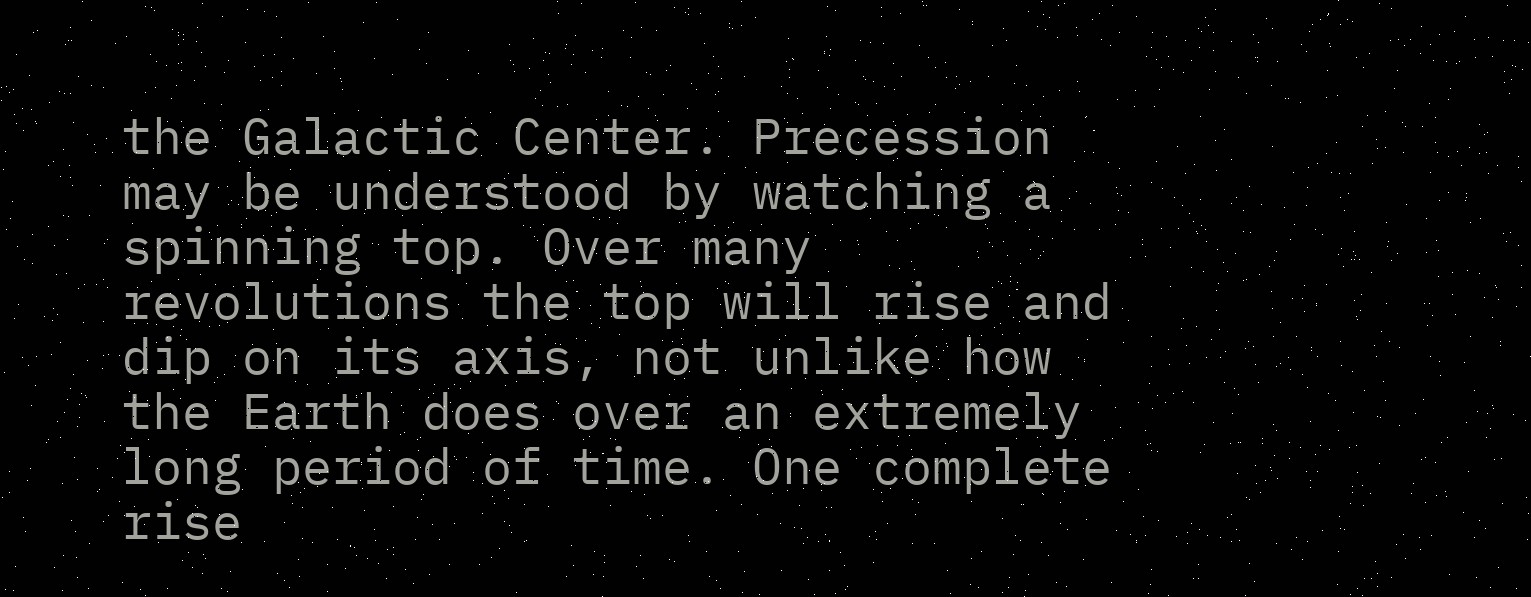the Galactic Center. Precession may be understood by watching a spinning top. Over many revolutions the top will rise and dip on its axis, not unlike how the Earth does over an extremely long period of time. One complete rise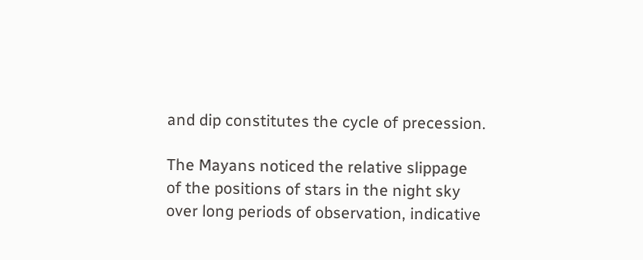and dip constitutes the cycle of precession.

The Mayans noticed the relative slippage of the positions of stars in the night sky over long periods of observation, indicative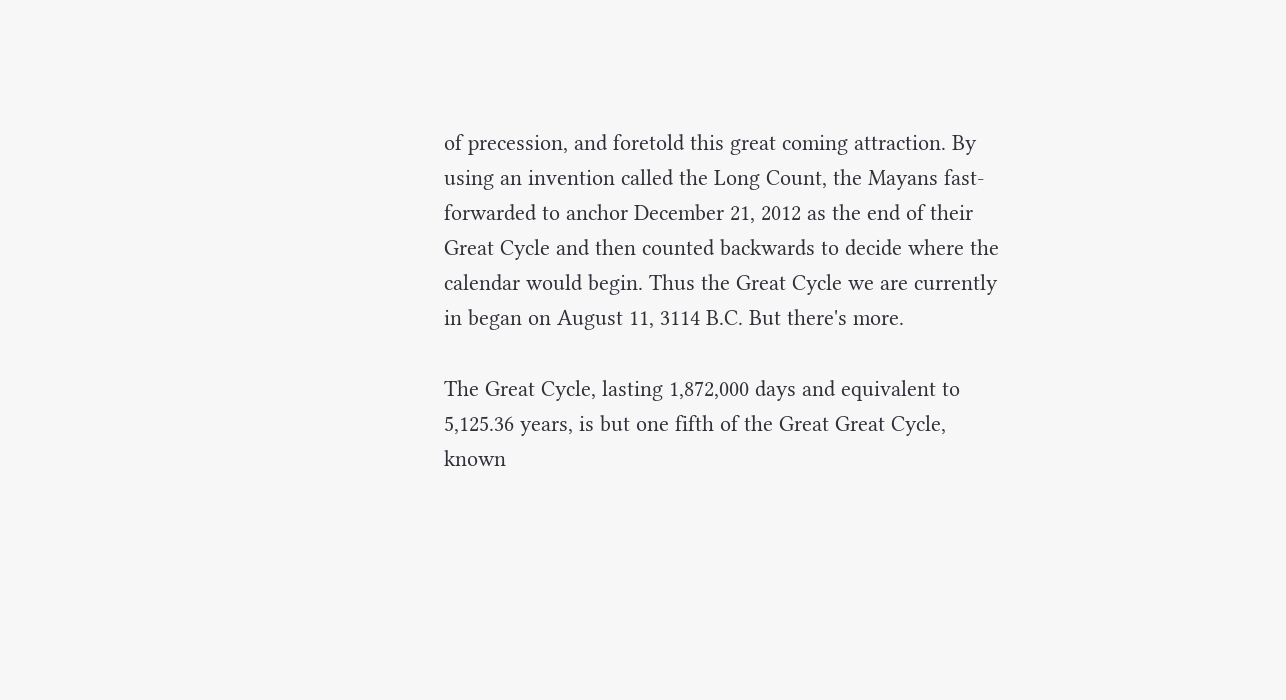of precession, and foretold this great coming attraction. By using an invention called the Long Count, the Mayans fast-forwarded to anchor December 21, 2012 as the end of their Great Cycle and then counted backwards to decide where the calendar would begin. Thus the Great Cycle we are currently in began on August 11, 3114 B.C. But there's more.

The Great Cycle, lasting 1,872,000 days and equivalent to 5,125.36 years, is but one fifth of the Great Great Cycle, known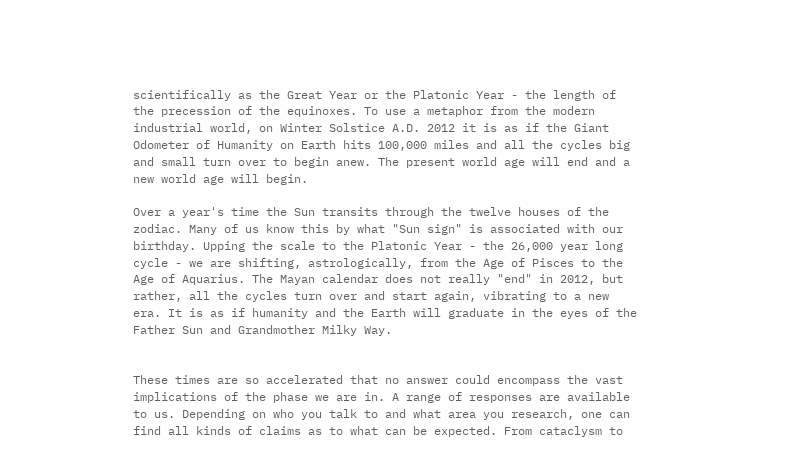scientifically as the Great Year or the Platonic Year - the length of the precession of the equinoxes. To use a metaphor from the modern industrial world, on Winter Solstice A.D. 2012 it is as if the Giant Odometer of Humanity on Earth hits 100,000 miles and all the cycles big and small turn over to begin anew. The present world age will end and a new world age will begin.

Over a year's time the Sun transits through the twelve houses of the zodiac. Many of us know this by what "Sun sign" is associated with our birthday. Upping the scale to the Platonic Year - the 26,000 year long cycle - we are shifting, astrologically, from the Age of Pisces to the Age of Aquarius. The Mayan calendar does not really "end" in 2012, but rather, all the cycles turn over and start again, vibrating to a new era. It is as if humanity and the Earth will graduate in the eyes of the Father Sun and Grandmother Milky Way.


These times are so accelerated that no answer could encompass the vast implications of the phase we are in. A range of responses are available to us. Depending on who you talk to and what area you research, one can find all kinds of claims as to what can be expected. From cataclysm to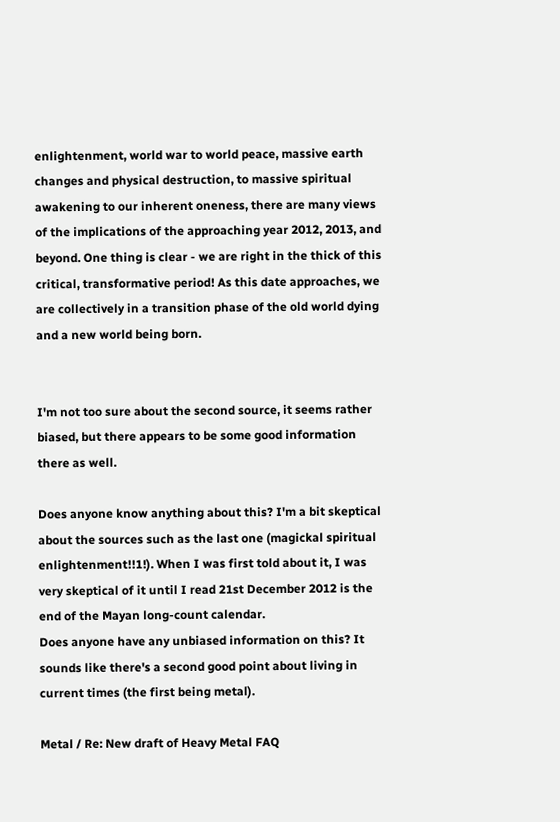enlightenment, world war to world peace, massive earth changes and physical destruction, to massive spiritual awakening to our inherent oneness, there are many views of the implications of the approaching year 2012, 2013, and beyond. One thing is clear - we are right in the thick of this critical, transformative period! As this date approaches, we are collectively in a transition phase of the old world dying and a new world being born.


I'm not too sure about the second source, it seems rather biased, but there appears to be some good information there as well.

Does anyone know anything about this? I'm a bit skeptical about the sources such as the last one (magickal spiritual enlightenment!!1!). When I was first told about it, I was very skeptical of it until I read 21st December 2012 is the end of the Mayan long-count calendar.
Does anyone have any unbiased information on this? It sounds like there's a second good point about living in current times (the first being metal).

Metal / Re: New draft of Heavy Metal FAQ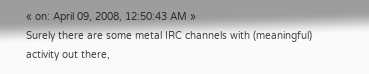« on: April 09, 2008, 12:50:43 AM »
Surely there are some metal IRC channels with (meaningful) activity out there,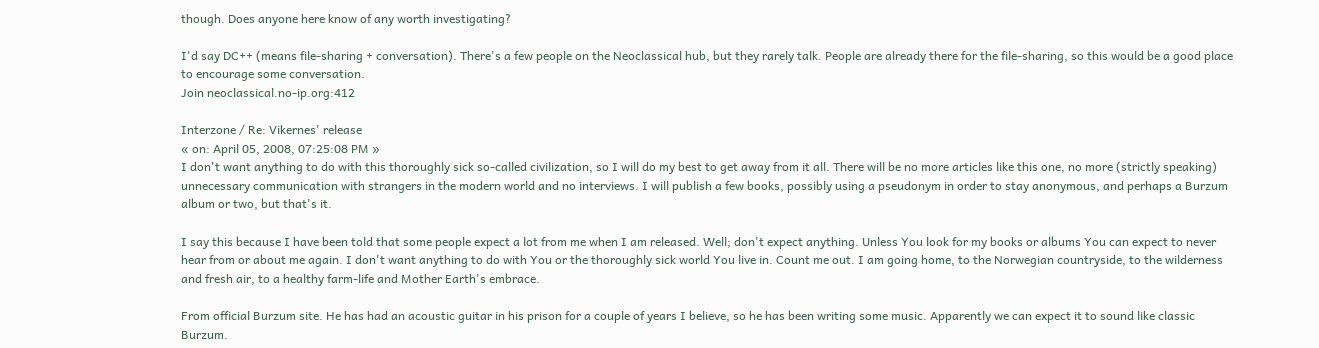though. Does anyone here know of any worth investigating?

I'd say DC++ (means file-sharing + conversation). There's a few people on the Neoclassical hub, but they rarely talk. People are already there for the file-sharing, so this would be a good place to encourage some conversation.
Join neoclassical.no-ip.org:412

Interzone / Re: Vikernes' release
« on: April 05, 2008, 07:25:08 PM »
I don't want anything to do with this thoroughly sick so-called civilization, so I will do my best to get away from it all. There will be no more articles like this one, no more (strictly speaking) unnecessary communication with strangers in the modern world and no interviews. I will publish a few books, possibly using a pseudonym in order to stay anonymous, and perhaps a Burzum album or two, but that's it.

I say this because I have been told that some people expect a lot from me when I am released. Well; don't expect anything. Unless You look for my books or albums You can expect to never hear from or about me again. I don't want anything to do with You or the thoroughly sick world You live in. Count me out. I am going home, to the Norwegian countryside, to the wilderness and fresh air, to a healthy farm-life and Mother Earth's embrace.

From official Burzum site. He has had an acoustic guitar in his prison for a couple of years I believe, so he has been writing some music. Apparently we can expect it to sound like classic Burzum.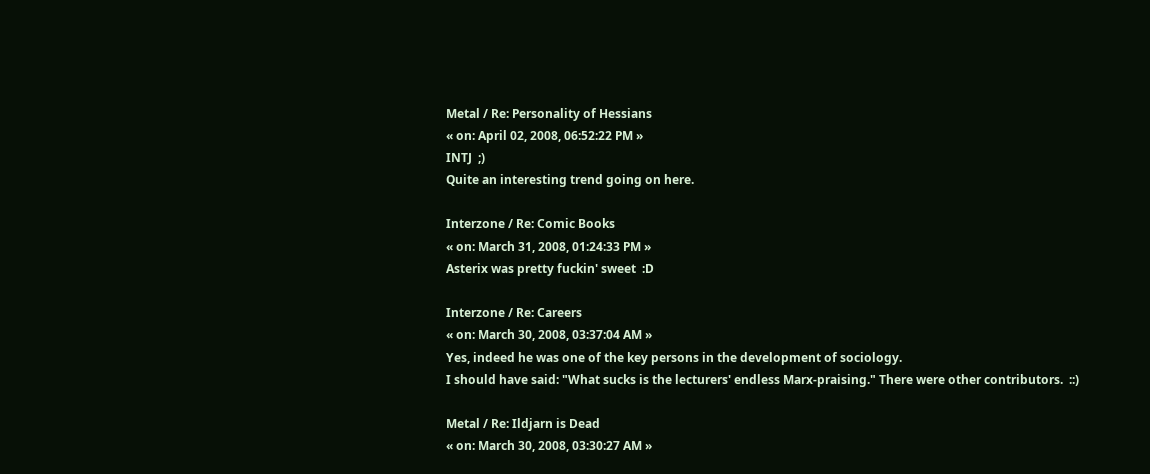Metal / Re: Personality of Hessians
« on: April 02, 2008, 06:52:22 PM »
INTJ  ;)
Quite an interesting trend going on here.

Interzone / Re: Comic Books
« on: March 31, 2008, 01:24:33 PM »
Asterix was pretty fuckin' sweet  :D

Interzone / Re: Careers
« on: March 30, 2008, 03:37:04 AM »
Yes, indeed he was one of the key persons in the development of sociology.
I should have said: "What sucks is the lecturers' endless Marx-praising." There were other contributors.  ::)

Metal / Re: Ildjarn is Dead
« on: March 30, 2008, 03:30:27 AM »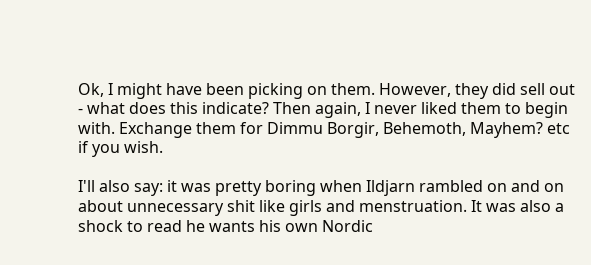Ok, I might have been picking on them. However, they did sell out - what does this indicate? Then again, I never liked them to begin with. Exchange them for Dimmu Borgir, Behemoth, Mayhem? etc if you wish.

I'll also say: it was pretty boring when Ildjarn rambled on and on about unnecessary shit like girls and menstruation. It was also a shock to read he wants his own Nordic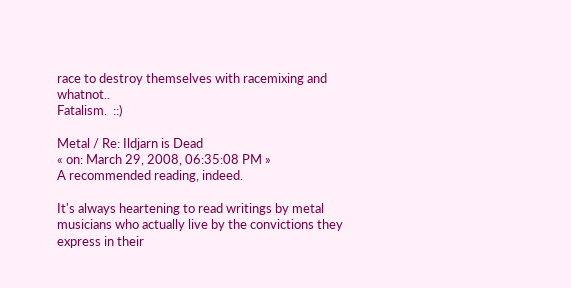race to destroy themselves with racemixing and whatnot..
Fatalism.  ::)

Metal / Re: Ildjarn is Dead
« on: March 29, 2008, 06:35:08 PM »
A recommended reading, indeed.

It's always heartening to read writings by metal musicians who actually live by the convictions they express in their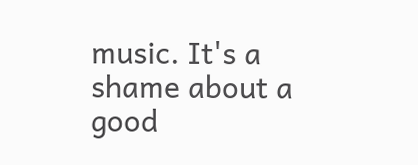music. It's a shame about a good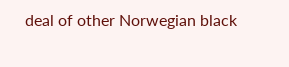deal of other Norwegian black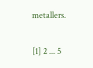metallers.

[1] 2 ... 5